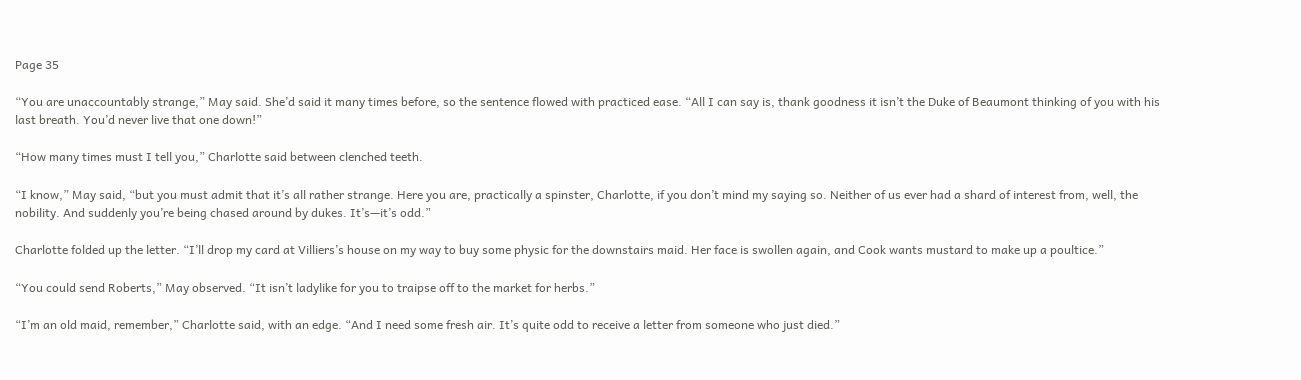Page 35

“You are unaccountably strange,” May said. She’d said it many times before, so the sentence flowed with practiced ease. “All I can say is, thank goodness it isn’t the Duke of Beaumont thinking of you with his last breath. You’d never live that one down!”

“How many times must I tell you,” Charlotte said between clenched teeth.

“I know,” May said, “but you must admit that it’s all rather strange. Here you are, practically a spinster, Charlotte, if you don’t mind my saying so. Neither of us ever had a shard of interest from, well, the nobility. And suddenly you’re being chased around by dukes. It’s—it’s odd.”

Charlotte folded up the letter. “I’ll drop my card at Villiers’s house on my way to buy some physic for the downstairs maid. Her face is swollen again, and Cook wants mustard to make up a poultice.”

“You could send Roberts,” May observed. “It isn’t ladylike for you to traipse off to the market for herbs.”

“I’m an old maid, remember,” Charlotte said, with an edge. “And I need some fresh air. It’s quite odd to receive a letter from someone who just died.”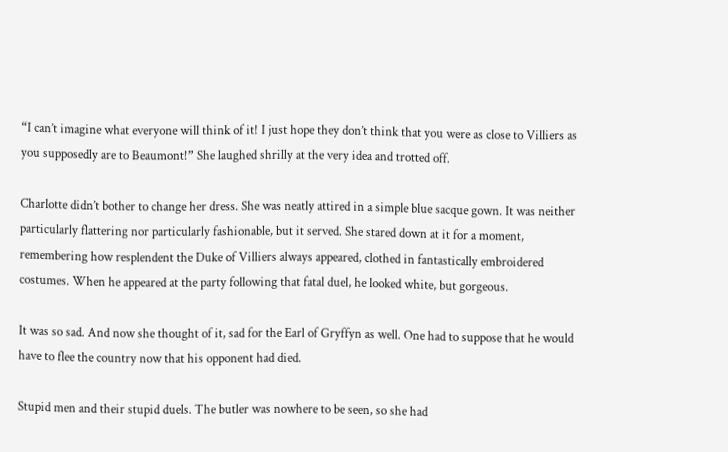“I can’t imagine what everyone will think of it! I just hope they don’t think that you were as close to Villiers as you supposedly are to Beaumont!” She laughed shrilly at the very idea and trotted off.

Charlotte didn’t bother to change her dress. She was neatly attired in a simple blue sacque gown. It was neither particularly flattering nor particularly fashionable, but it served. She stared down at it for a moment, remembering how resplendent the Duke of Villiers always appeared, clothed in fantastically embroidered costumes. When he appeared at the party following that fatal duel, he looked white, but gorgeous.

It was so sad. And now she thought of it, sad for the Earl of Gryffyn as well. One had to suppose that he would have to flee the country now that his opponent had died.

Stupid men and their stupid duels. The butler was nowhere to be seen, so she had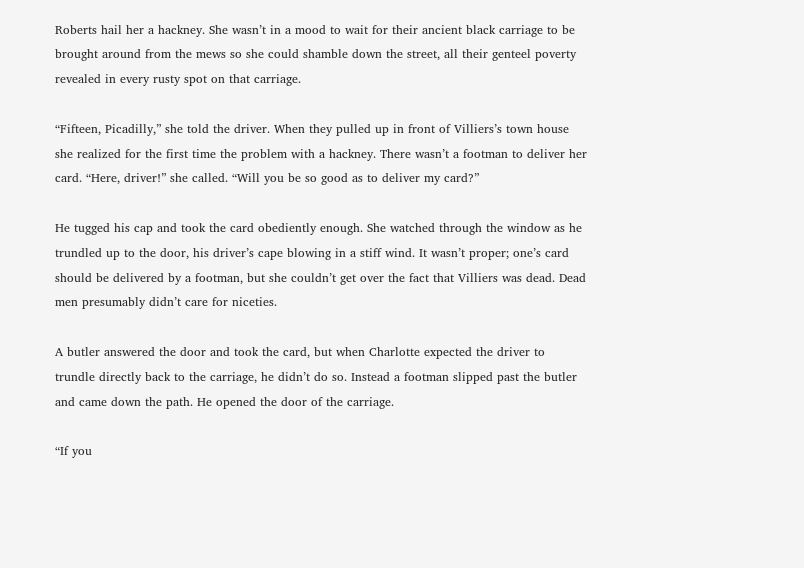Roberts hail her a hackney. She wasn’t in a mood to wait for their ancient black carriage to be brought around from the mews so she could shamble down the street, all their genteel poverty revealed in every rusty spot on that carriage.

“Fifteen, Picadilly,” she told the driver. When they pulled up in front of Villiers’s town house she realized for the first time the problem with a hackney. There wasn’t a footman to deliver her card. “Here, driver!” she called. “Will you be so good as to deliver my card?”

He tugged his cap and took the card obediently enough. She watched through the window as he trundled up to the door, his driver’s cape blowing in a stiff wind. It wasn’t proper; one’s card should be delivered by a footman, but she couldn’t get over the fact that Villiers was dead. Dead men presumably didn’t care for niceties.

A butler answered the door and took the card, but when Charlotte expected the driver to trundle directly back to the carriage, he didn’t do so. Instead a footman slipped past the butler and came down the path. He opened the door of the carriage.

“If you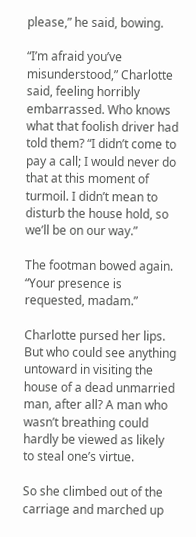please,” he said, bowing.

“I’m afraid you’ve misunderstood,” Charlotte said, feeling horribly embarrassed. Who knows what that foolish driver had told them? “I didn’t come to pay a call; I would never do that at this moment of turmoil. I didn’t mean to disturb the house hold, so we’ll be on our way.”

The footman bowed again. “Your presence is requested, madam.”

Charlotte pursed her lips. But who could see anything untoward in visiting the house of a dead unmarried man, after all? A man who wasn’t breathing could hardly be viewed as likely to steal one’s virtue.

So she climbed out of the carriage and marched up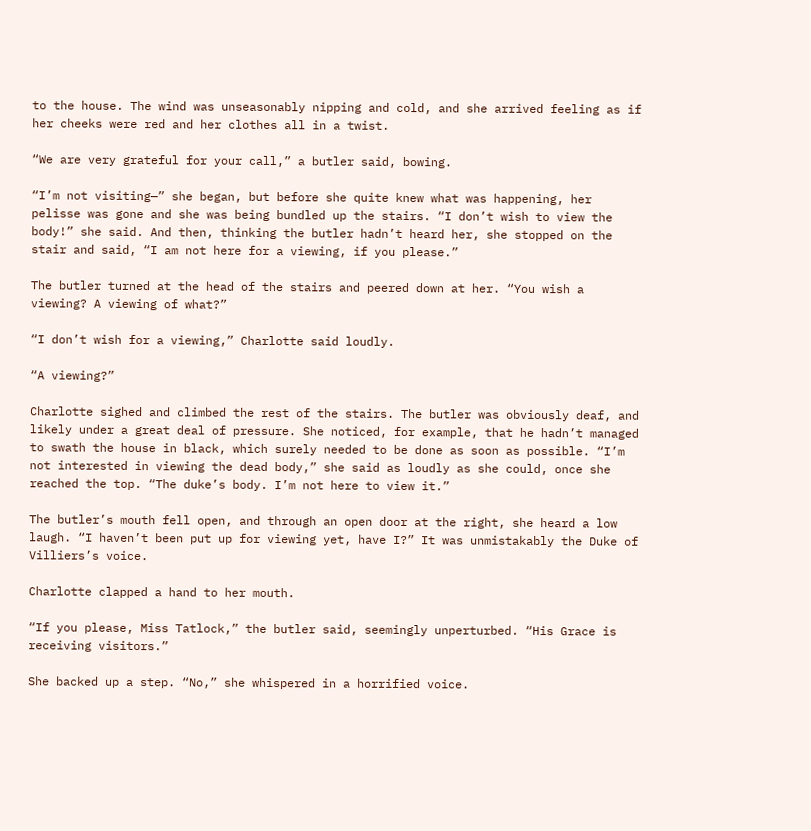to the house. The wind was unseasonably nipping and cold, and she arrived feeling as if her cheeks were red and her clothes all in a twist.

“We are very grateful for your call,” a butler said, bowing.

“I’m not visiting—” she began, but before she quite knew what was happening, her pelisse was gone and she was being bundled up the stairs. “I don’t wish to view the body!” she said. And then, thinking the butler hadn’t heard her, she stopped on the stair and said, “I am not here for a viewing, if you please.”

The butler turned at the head of the stairs and peered down at her. “You wish a viewing? A viewing of what?”

“I don’t wish for a viewing,” Charlotte said loudly.

“A viewing?”

Charlotte sighed and climbed the rest of the stairs. The butler was obviously deaf, and likely under a great deal of pressure. She noticed, for example, that he hadn’t managed to swath the house in black, which surely needed to be done as soon as possible. “I’m not interested in viewing the dead body,” she said as loudly as she could, once she reached the top. “The duke’s body. I’m not here to view it.”

The butler’s mouth fell open, and through an open door at the right, she heard a low laugh. “I haven’t been put up for viewing yet, have I?” It was unmistakably the Duke of Villiers’s voice.

Charlotte clapped a hand to her mouth.

“If you please, Miss Tatlock,” the butler said, seemingly unperturbed. “His Grace is receiving visitors.”

She backed up a step. “No,” she whispered in a horrified voice.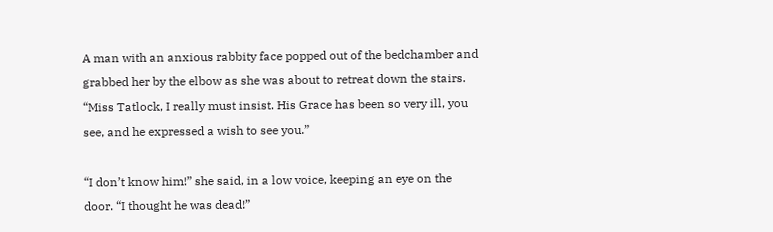A man with an anxious rabbity face popped out of the bedchamber and grabbed her by the elbow as she was about to retreat down the stairs. “Miss Tatlock, I really must insist. His Grace has been so very ill, you see, and he expressed a wish to see you.”

“I don’t know him!” she said, in a low voice, keeping an eye on the door. “I thought he was dead!”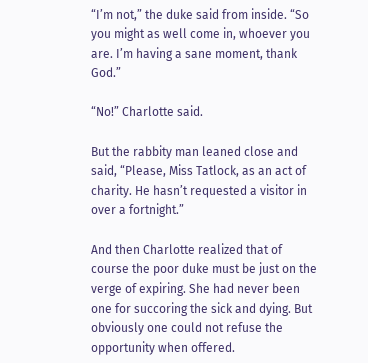“I’m not,” the duke said from inside. “So you might as well come in, whoever you are. I’m having a sane moment, thank God.”

“No!” Charlotte said.

But the rabbity man leaned close and said, “Please, Miss Tatlock, as an act of charity. He hasn’t requested a visitor in over a fortnight.”

And then Charlotte realized that of course the poor duke must be just on the verge of expiring. She had never been one for succoring the sick and dying. But obviously one could not refuse the opportunity when offered.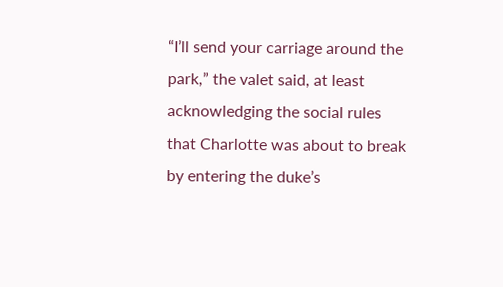“I’ll send your carriage around the park,” the valet said, at least acknowledging the social rules that Charlotte was about to break by entering the duke’s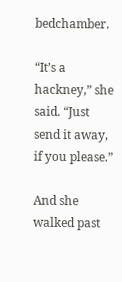bedchamber.

“It’s a hackney,” she said. “Just send it away, if you please.”

And she walked past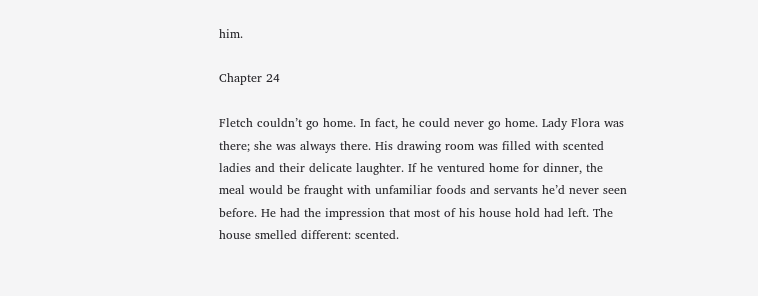him.

Chapter 24

Fletch couldn’t go home. In fact, he could never go home. Lady Flora was there; she was always there. His drawing room was filled with scented ladies and their delicate laughter. If he ventured home for dinner, the meal would be fraught with unfamiliar foods and servants he’d never seen before. He had the impression that most of his house hold had left. The house smelled different: scented.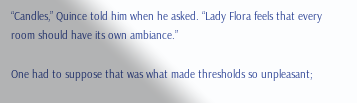“Candles,” Quince told him when he asked. “Lady Flora feels that every room should have its own ambiance.”

One had to suppose that was what made thresholds so unpleasant;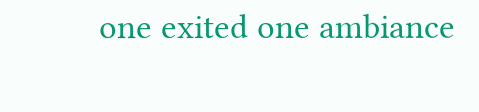one exited one ambiance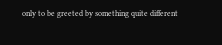only to be greeted by something quite different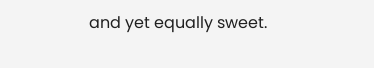and yet equally sweet.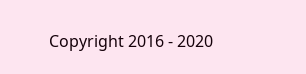Copyright 2016 - 2020